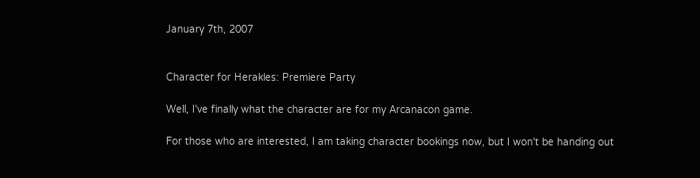January 7th, 2007


Character for Herakles: Premiere Party

Well, I've finally what the character are for my Arcanacon game.

For those who are interested, I am taking character bookings now, but I won't be handing out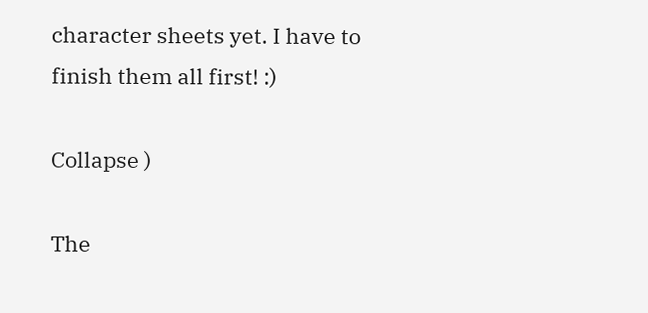character sheets yet. I have to finish them all first! :)

Collapse )

The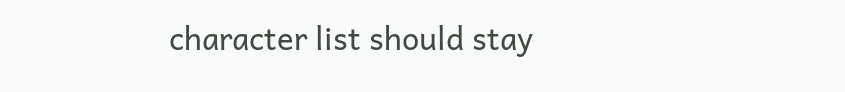character list should stay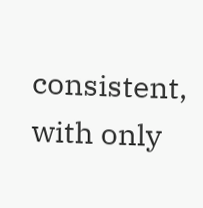consistent, with only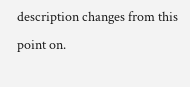description changes from this point on.